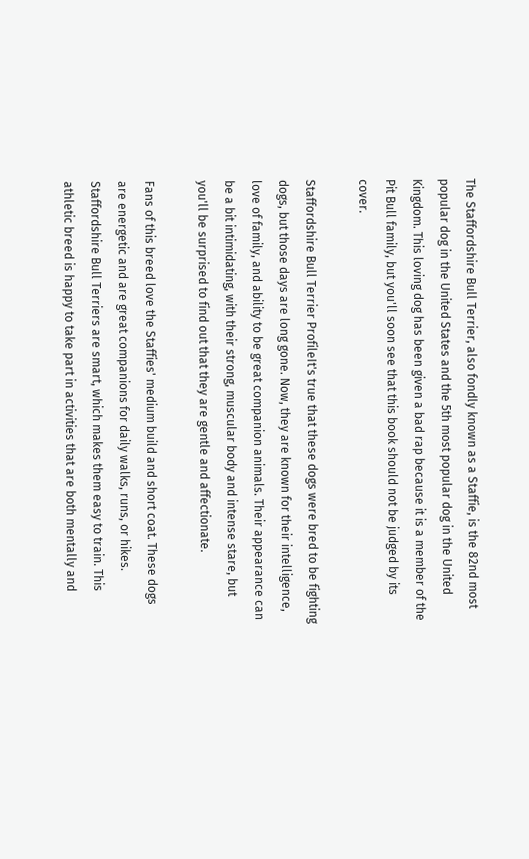The Staffordshire Bull Terrier, also fondly known as a Staffie, is the 82nd most popular dog in the United States and the 5th most popular dog in the United Kingdom. This loving dog has been given a bad rap because it is a member of the Pit Bull family, but you'll soon see that this book should not be judged by its cover.

Staffordshire Bull Terrier ProfileIt's true that these dogs were bred to be fighting dogs, but those days are long gone. Now, they are known for their intelligence, love of family, and ability to be great companion animals. Their appearance can be a bit intimidating, with their strong, muscular body and intense stare, but you'll be surprised to find out that they are gentle and affectionate.

Fans of this breed love the Staffies' medium build and short coat. These dogs are energetic and are great companions for daily walks, runs, or hikes. Staffordshire Bull Terriers are smart, which makes them easy to train. This athletic breed is happy to take part in activities that are both mentally and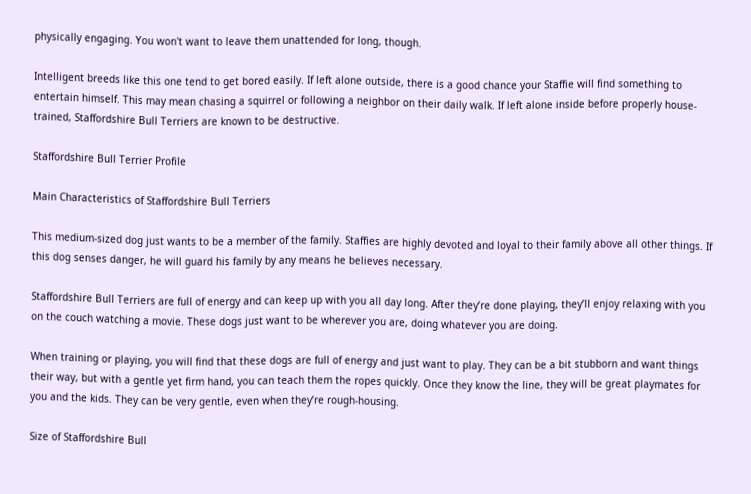physically engaging. You won't want to leave them unattended for long, though.

Intelligent breeds like this one tend to get bored easily. If left alone outside, there is a good chance your Staffie will find something to entertain himself. This may mean chasing a squirrel or following a neighbor on their daily walk. If left alone inside before properly house-trained, Staffordshire Bull Terriers are known to be destructive.

Staffordshire Bull Terrier Profile

Main Characteristics of Staffordshire Bull Terriers

This medium-sized dog just wants to be a member of the family. Staffies are highly devoted and loyal to their family above all other things. If this dog senses danger, he will guard his family by any means he believes necessary.

Staffordshire Bull Terriers are full of energy and can keep up with you all day long. After they’re done playing, they’ll enjoy relaxing with you on the couch watching a movie. These dogs just want to be wherever you are, doing whatever you are doing.

When training or playing, you will find that these dogs are full of energy and just want to play. They can be a bit stubborn and want things their way, but with a gentle yet firm hand, you can teach them the ropes quickly. Once they know the line, they will be great playmates for you and the kids. They can be very gentle, even when they’re rough-housing.

Size of Staffordshire Bull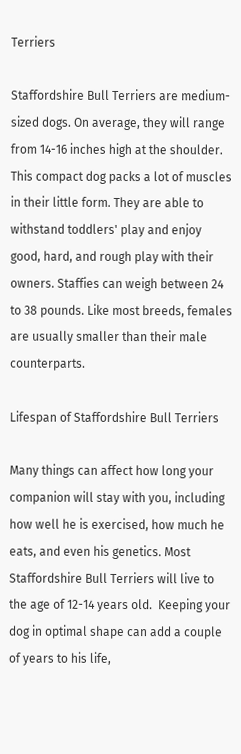Terriers

Staffordshire Bull Terriers are medium-sized dogs. On average, they will range from 14-16 inches high at the shoulder. This compact dog packs a lot of muscles in their little form. They are able to withstand toddlers' play and enjoy good, hard, and rough play with their owners. Staffies can weigh between 24 to 38 pounds. Like most breeds, females are usually smaller than their male counterparts.

Lifespan of Staffordshire Bull Terriers

Many things can affect how long your companion will stay with you, including how well he is exercised, how much he eats, and even his genetics. Most Staffordshire Bull Terriers will live to the age of 12-14 years old.  Keeping your dog in optimal shape can add a couple of years to his life,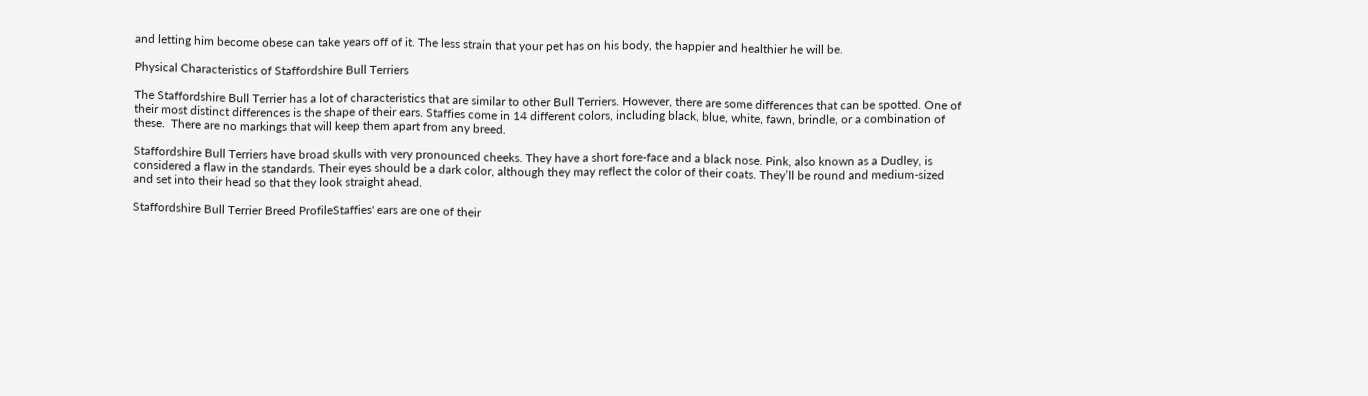and letting him become obese can take years off of it. The less strain that your pet has on his body, the happier and healthier he will be.

Physical Characteristics of Staffordshire Bull Terriers

The Staffordshire Bull Terrier has a lot of characteristics that are similar to other Bull Terriers. However, there are some differences that can be spotted. One of their most distinct differences is the shape of their ears. Staffies come in 14 different colors, including black, blue, white, fawn, brindle, or a combination of these.  There are no markings that will keep them apart from any breed.

Staffordshire Bull Terriers have broad skulls with very pronounced cheeks. They have a short fore-face and a black nose. Pink, also known as a Dudley, is considered a flaw in the standards. Their eyes should be a dark color, although they may reflect the color of their coats. They’ll be round and medium-sized and set into their head so that they look straight ahead.

Staffordshire Bull Terrier Breed ProfileStaffies' ears are one of their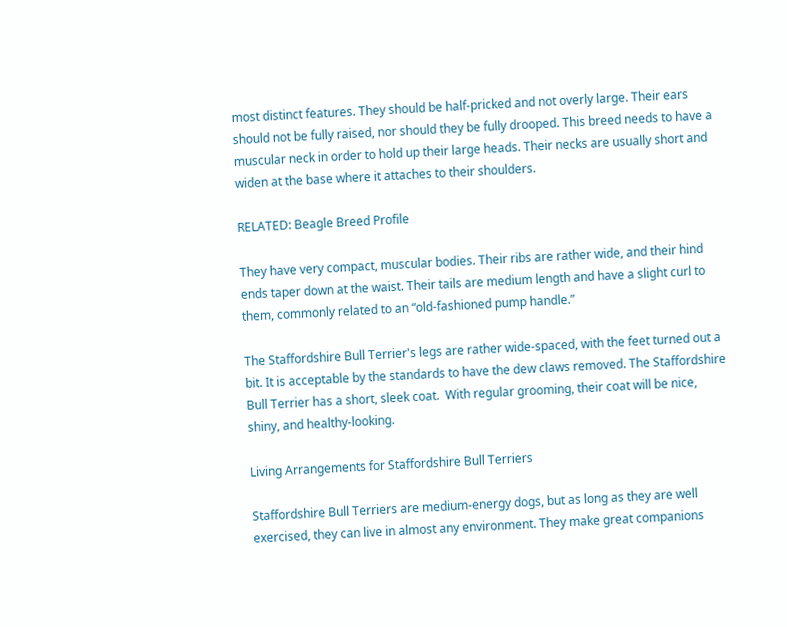most distinct features. They should be half-pricked and not overly large. Their ears should not be fully raised, nor should they be fully drooped. This breed needs to have a muscular neck in order to hold up their large heads. Their necks are usually short and widen at the base where it attaches to their shoulders.

RELATED: Beagle Breed Profile

They have very compact, muscular bodies. Their ribs are rather wide, and their hind ends taper down at the waist. Their tails are medium length and have a slight curl to them, commonly related to an “old-fashioned pump handle.”

The Staffordshire Bull Terrier's legs are rather wide-spaced, with the feet turned out a bit. It is acceptable by the standards to have the dew claws removed. The Staffordshire Bull Terrier has a short, sleek coat.  With regular grooming, their coat will be nice, shiny, and healthy-looking.

Living Arrangements for Staffordshire Bull Terriers

Staffordshire Bull Terriers are medium-energy dogs, but as long as they are well exercised, they can live in almost any environment. They make great companions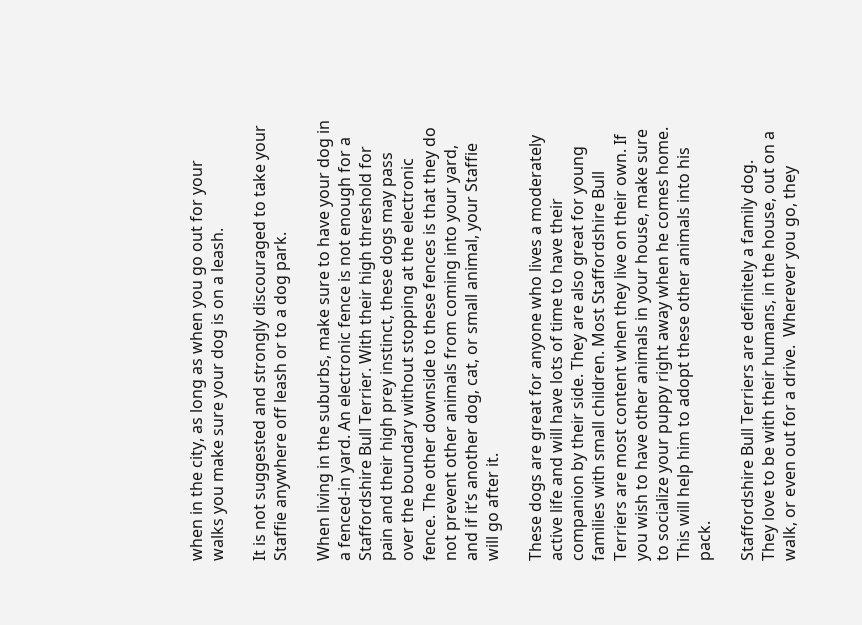when in the city, as long as when you go out for your walks you make sure your dog is on a leash.

It is not suggested and strongly discouraged to take your Staffie anywhere off leash or to a dog park.

When living in the suburbs, make sure to have your dog in a fenced-in yard. An electronic fence is not enough for a Staffordshire Bull Terrier. With their high threshold for pain and their high prey instinct, these dogs may pass over the boundary without stopping at the electronic fence. The other downside to these fences is that they do not prevent other animals from coming into your yard, and if it’s another dog, cat, or small animal, your Staffie will go after it.

These dogs are great for anyone who lives a moderately active life and will have lots of time to have their companion by their side. They are also great for young families with small children. Most Staffordshire Bull Terriers are most content when they live on their own. If you wish to have other animals in your house, make sure to socialize your puppy right away when he comes home. This will help him to adopt these other animals into his pack.

Staffordshire Bull Terriers are definitely a family dog.  They love to be with their humans, in the house, out on a walk, or even out for a drive.  Wherever you go, they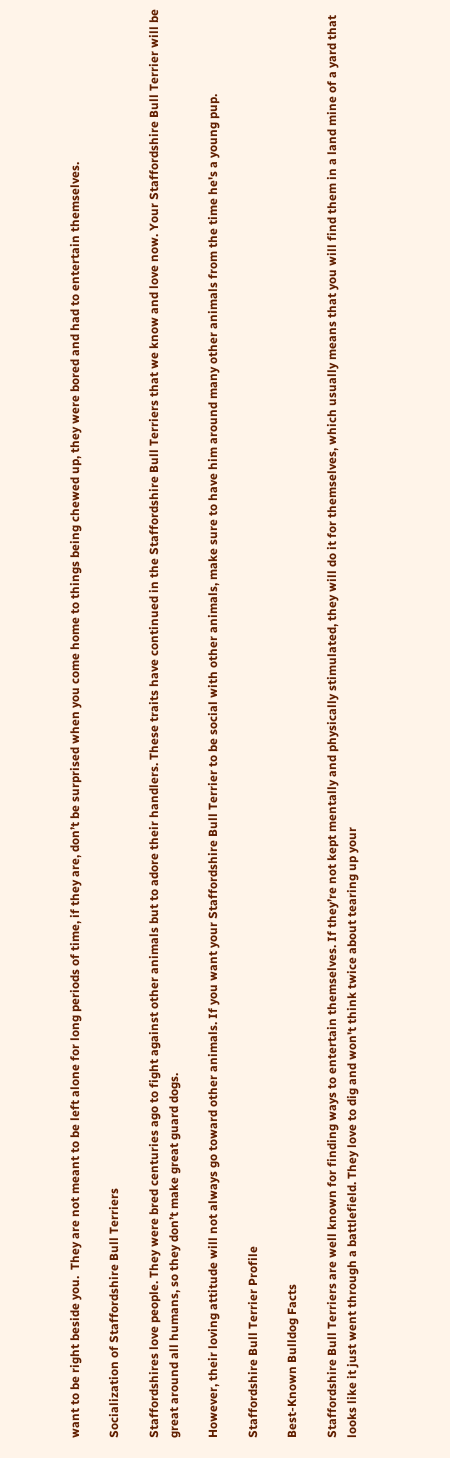want to be right beside you.  They are not meant to be left alone for long periods of time, if they are, don’t be surprised when you come home to things being chewed up, they were bored and had to entertain themselves.

Socialization of Staffordshire Bull Terriers

Staffordshires love people. They were bred centuries ago to fight against other animals but to adore their handlers. These traits have continued in the Staffordshire Bull Terriers that we know and love now. Your Staffordshire Bull Terrier will be great around all humans, so they don’t make great guard dogs.

However, their loving attitude will not always go toward other animals. If you want your Staffordshire Bull Terrier to be social with other animals, make sure to have him around many other animals from the time he's a young pup.

Staffordshire Bull Terrier Profile

Best-Known Bulldog Facts

Staffordshire Bull Terriers are well known for finding ways to entertain themselves. If they’re not kept mentally and physically stimulated, they will do it for themselves, which usually means that you will find them in a land mine of a yard that looks like it just went through a battlefield. They love to dig and won't think twice about tearing up your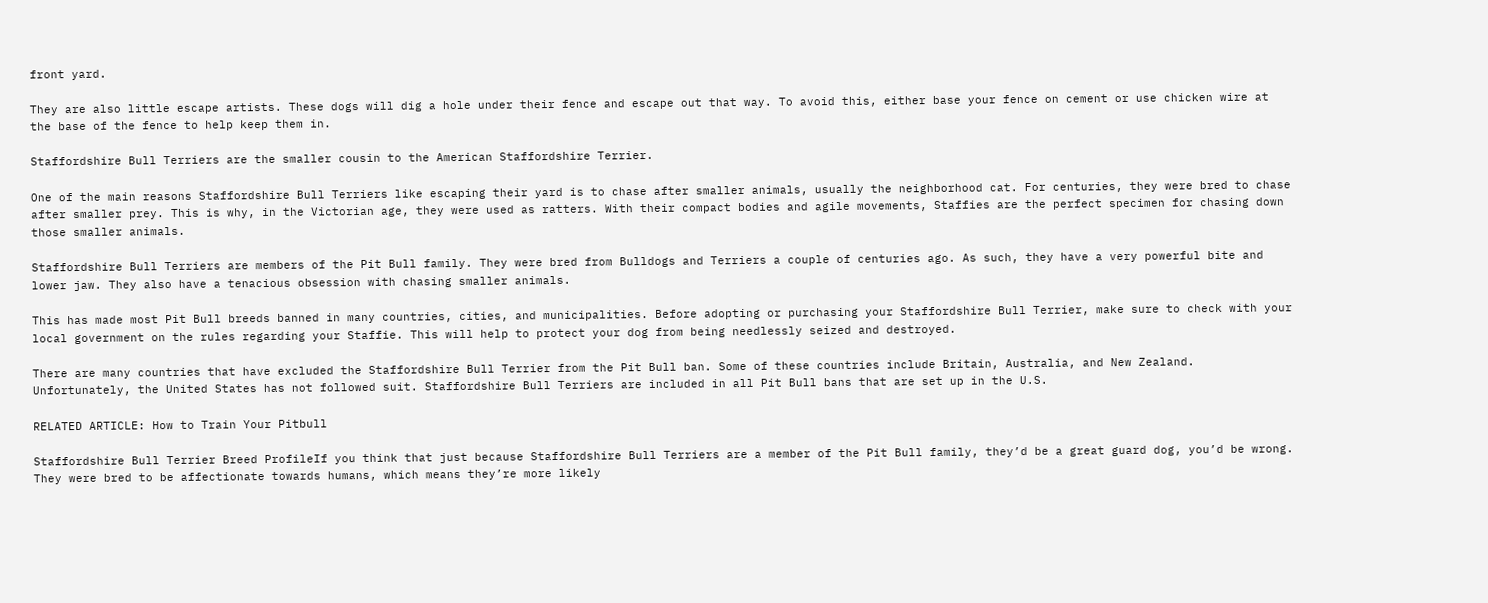front yard.

They are also little escape artists. These dogs will dig a hole under their fence and escape out that way. To avoid this, either base your fence on cement or use chicken wire at the base of the fence to help keep them in.

Staffordshire Bull Terriers are the smaller cousin to the American Staffordshire Terrier.

One of the main reasons Staffordshire Bull Terriers like escaping their yard is to chase after smaller animals, usually the neighborhood cat. For centuries, they were bred to chase after smaller prey. This is why, in the Victorian age, they were used as ratters. With their compact bodies and agile movements, Staffies are the perfect specimen for chasing down those smaller animals.

Staffordshire Bull Terriers are members of the Pit Bull family. They were bred from Bulldogs and Terriers a couple of centuries ago. As such, they have a very powerful bite and lower jaw. They also have a tenacious obsession with chasing smaller animals.

This has made most Pit Bull breeds banned in many countries, cities, and municipalities. Before adopting or purchasing your Staffordshire Bull Terrier, make sure to check with your local government on the rules regarding your Staffie. This will help to protect your dog from being needlessly seized and destroyed.

There are many countries that have excluded the Staffordshire Bull Terrier from the Pit Bull ban. Some of these countries include Britain, Australia, and New Zealand. Unfortunately, the United States has not followed suit. Staffordshire Bull Terriers are included in all Pit Bull bans that are set up in the U.S.

RELATED ARTICLE: How to Train Your Pitbull

Staffordshire Bull Terrier Breed ProfileIf you think that just because Staffordshire Bull Terriers are a member of the Pit Bull family, they’d be a great guard dog, you’d be wrong. They were bred to be affectionate towards humans, which means they’re more likely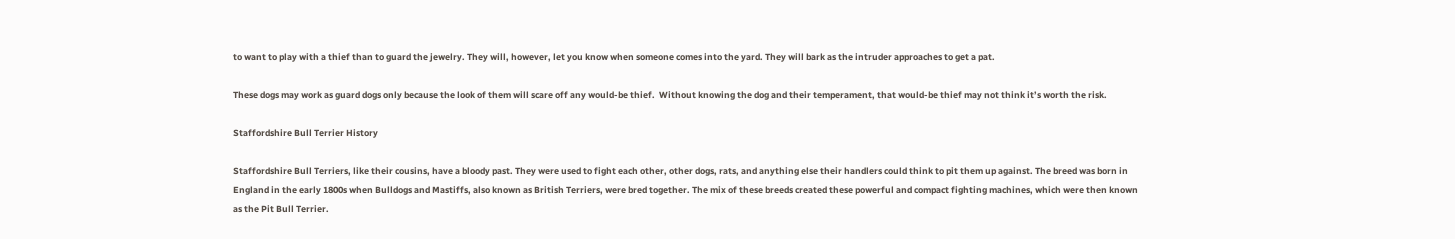to want to play with a thief than to guard the jewelry. They will, however, let you know when someone comes into the yard. They will bark as the intruder approaches to get a pat.

These dogs may work as guard dogs only because the look of them will scare off any would-be thief.  Without knowing the dog and their temperament, that would-be thief may not think it’s worth the risk.

Staffordshire Bull Terrier History

Staffordshire Bull Terriers, like their cousins, have a bloody past. They were used to fight each other, other dogs, rats, and anything else their handlers could think to pit them up against. The breed was born in England in the early 1800s when Bulldogs and Mastiffs, also known as British Terriers, were bred together. The mix of these breeds created these powerful and compact fighting machines, which were then known as the Pit Bull Terrier.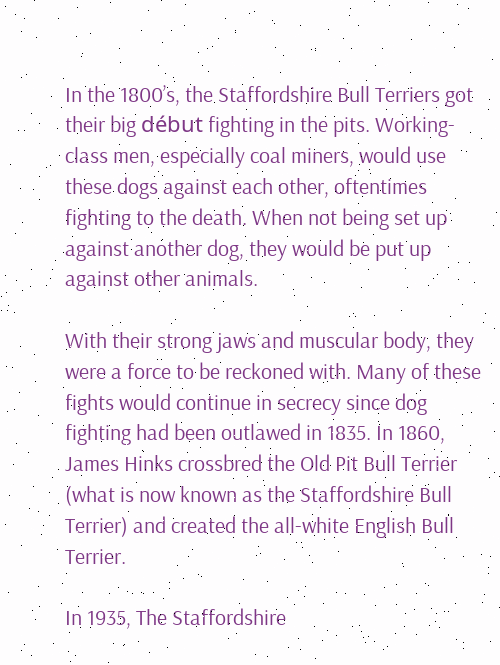In the 1800’s, the Staffordshire Bull Terriers got their big début fighting in the pits. Working-class men, especially coal miners, would use these dogs against each other, oftentimes fighting to the death. When not being set up against another dog, they would be put up against other animals.

With their strong jaws and muscular body, they were a force to be reckoned with. Many of these fights would continue in secrecy since dog fighting had been outlawed in 1835. In 1860, James Hinks crossbred the Old Pit Bull Terrier (what is now known as the Staffordshire Bull Terrier) and created the all-white English Bull Terrier.

In 1935, The Staffordshire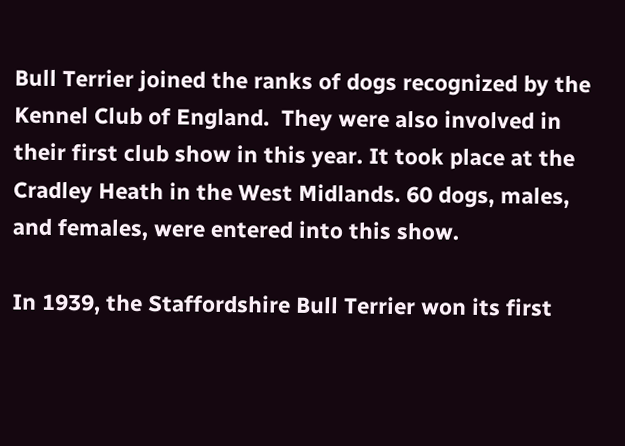Bull Terrier joined the ranks of dogs recognized by the Kennel Club of England.  They were also involved in their first club show in this year. It took place at the Cradley Heath in the West Midlands. 60 dogs, males, and females, were entered into this show.

In 1939, the Staffordshire Bull Terrier won its first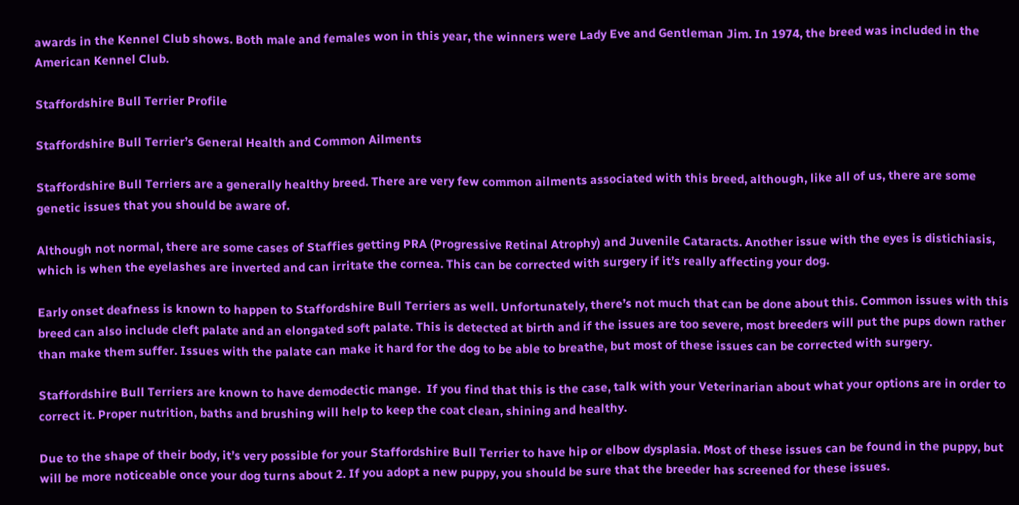awards in the Kennel Club shows. Both male and females won in this year, the winners were Lady Eve and Gentleman Jim. In 1974, the breed was included in the American Kennel Club.

Staffordshire Bull Terrier Profile

Staffordshire Bull Terrier’s General Health and Common Ailments

Staffordshire Bull Terriers are a generally healthy breed. There are very few common ailments associated with this breed, although, like all of us, there are some genetic issues that you should be aware of.

Although not normal, there are some cases of Staffies getting PRA (Progressive Retinal Atrophy) and Juvenile Cataracts. Another issue with the eyes is distichiasis, which is when the eyelashes are inverted and can irritate the cornea. This can be corrected with surgery if it’s really affecting your dog.

Early onset deafness is known to happen to Staffordshire Bull Terriers as well. Unfortunately, there’s not much that can be done about this. Common issues with this breed can also include cleft palate and an elongated soft palate. This is detected at birth and if the issues are too severe, most breeders will put the pups down rather than make them suffer. Issues with the palate can make it hard for the dog to be able to breathe, but most of these issues can be corrected with surgery.

Staffordshire Bull Terriers are known to have demodectic mange.  If you find that this is the case, talk with your Veterinarian about what your options are in order to correct it. Proper nutrition, baths and brushing will help to keep the coat clean, shining and healthy.

Due to the shape of their body, it’s very possible for your Staffordshire Bull Terrier to have hip or elbow dysplasia. Most of these issues can be found in the puppy, but will be more noticeable once your dog turns about 2. If you adopt a new puppy, you should be sure that the breeder has screened for these issues.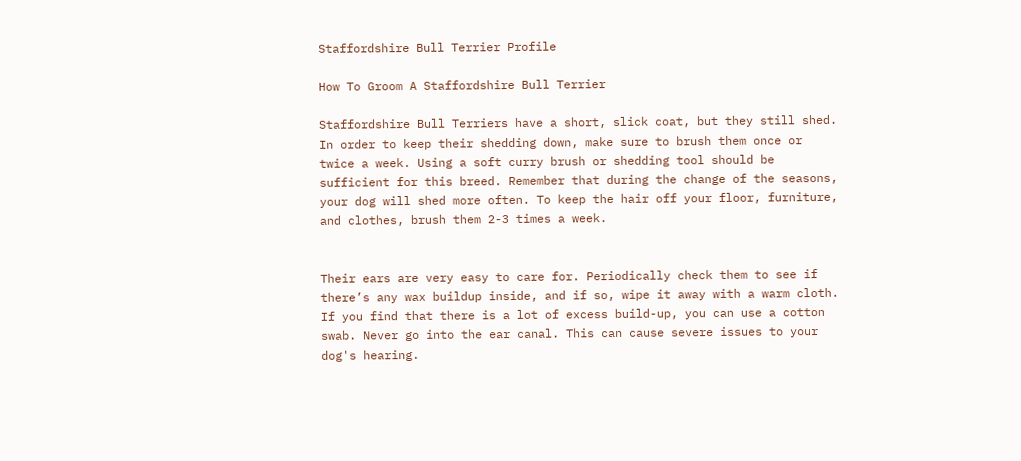Staffordshire Bull Terrier Profile

How To Groom A Staffordshire Bull Terrier

Staffordshire Bull Terriers have a short, slick coat, but they still shed. In order to keep their shedding down, make sure to brush them once or twice a week. Using a soft curry brush or shedding tool should be sufficient for this breed. Remember that during the change of the seasons, your dog will shed more often. To keep the hair off your floor, furniture, and clothes, brush them 2-3 times a week.


Their ears are very easy to care for. Periodically check them to see if there’s any wax buildup inside, and if so, wipe it away with a warm cloth. If you find that there is a lot of excess build-up, you can use a cotton swab. Never go into the ear canal. This can cause severe issues to your dog's hearing.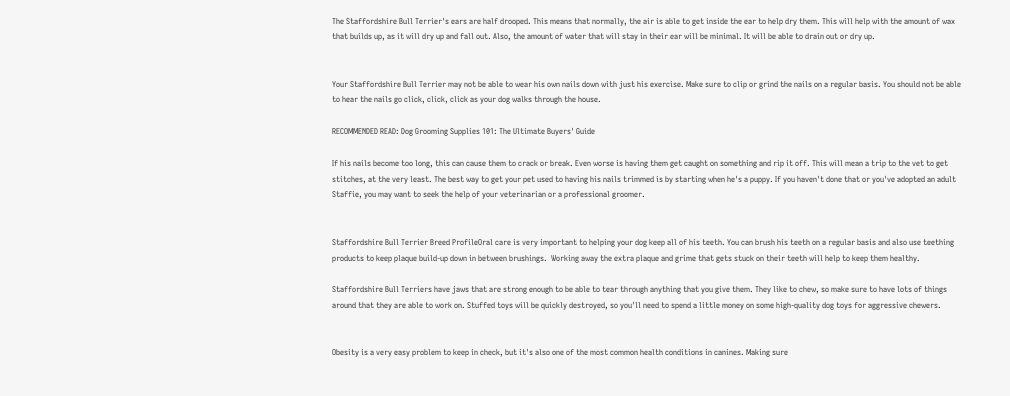The Staffordshire Bull Terrier's ears are half drooped. This means that normally, the air is able to get inside the ear to help dry them. This will help with the amount of wax that builds up, as it will dry up and fall out. Also, the amount of water that will stay in their ear will be minimal. It will be able to drain out or dry up.


Your Staffordshire Bull Terrier may not be able to wear his own nails down with just his exercise. Make sure to clip or grind the nails on a regular basis. You should not be able to hear the nails go click, click, click as your dog walks through the house.

RECOMMENDED READ: Dog Grooming Supplies 101: The Ultimate Buyers' Guide

If his nails become too long, this can cause them to crack or break. Even worse is having them get caught on something and rip it off. This will mean a trip to the vet to get stitches, at the very least. The best way to get your pet used to having his nails trimmed is by starting when he's a puppy. If you haven't done that or you've adopted an adult Staffie, you may want to seek the help of your veterinarian or a professional groomer.


Staffordshire Bull Terrier Breed ProfileOral care is very important to helping your dog keep all of his teeth. You can brush his teeth on a regular basis and also use teething products to keep plaque build-up down in between brushings.  Working away the extra plaque and grime that gets stuck on their teeth will help to keep them healthy.

Staffordshire Bull Terriers have jaws that are strong enough to be able to tear through anything that you give them. They like to chew, so make sure to have lots of things around that they are able to work on. Stuffed toys will be quickly destroyed, so you'll need to spend a little money on some high-quality dog toys for aggressive chewers.


Obesity is a very easy problem to keep in check, but it's also one of the most common health conditions in canines. Making sure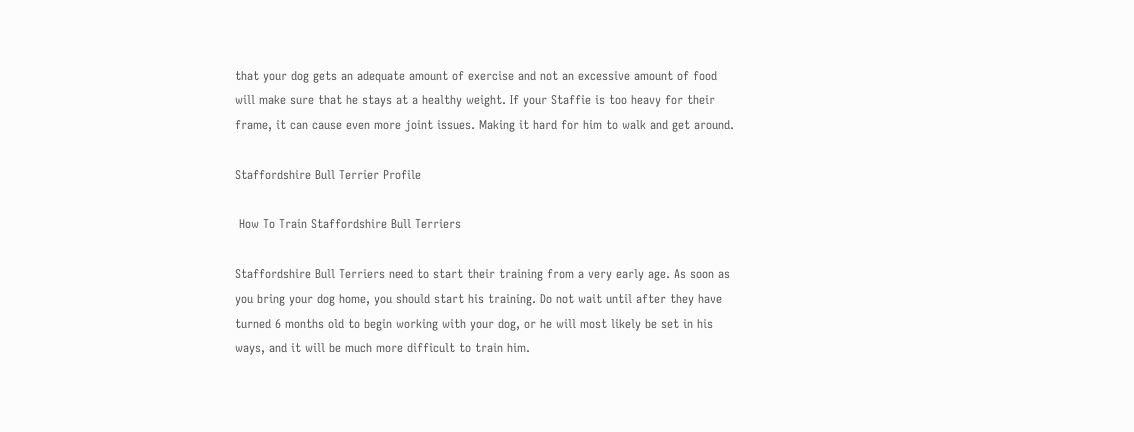that your dog gets an adequate amount of exercise and not an excessive amount of food will make sure that he stays at a healthy weight. If your Staffie is too heavy for their frame, it can cause even more joint issues. Making it hard for him to walk and get around.

Staffordshire Bull Terrier Profile

 How To Train Staffordshire Bull Terriers

Staffordshire Bull Terriers need to start their training from a very early age. As soon as you bring your dog home, you should start his training. Do not wait until after they have turned 6 months old to begin working with your dog, or he will most likely be set in his ways, and it will be much more difficult to train him.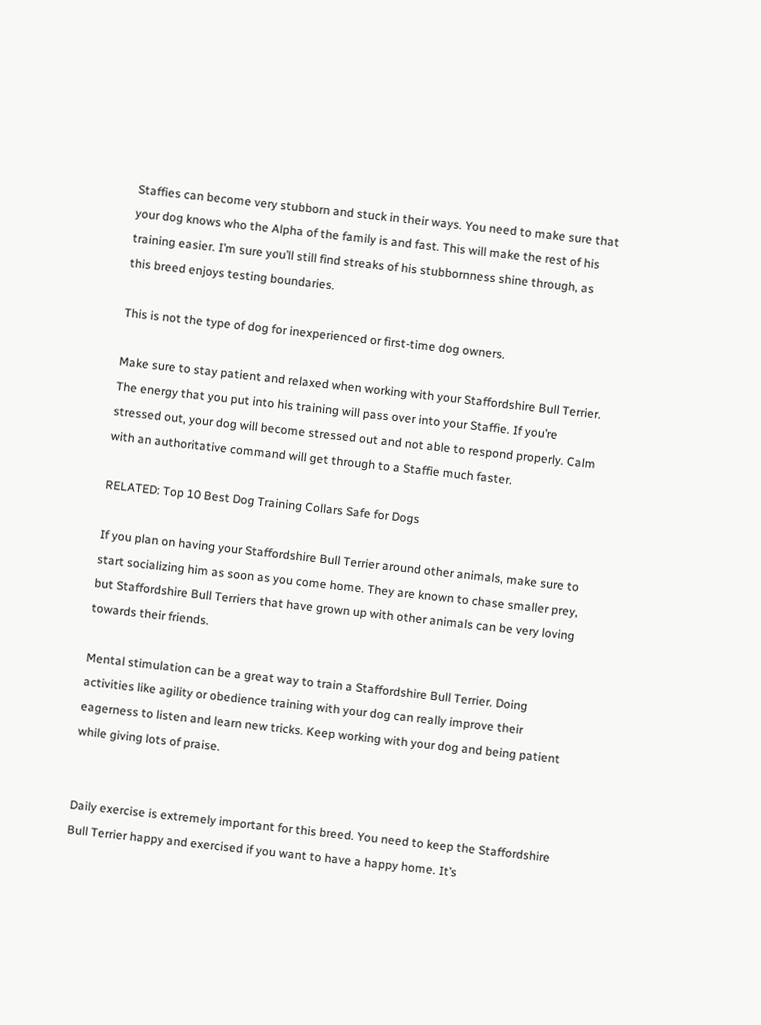Staffies can become very stubborn and stuck in their ways. You need to make sure that your dog knows who the Alpha of the family is and fast. This will make the rest of his training easier. I’m sure you’ll still find streaks of his stubbornness shine through, as this breed enjoys testing boundaries.

This is not the type of dog for inexperienced or first-time dog owners.

Make sure to stay patient and relaxed when working with your Staffordshire Bull Terrier. The energy that you put into his training will pass over into your Staffie. If you’re stressed out, your dog will become stressed out and not able to respond properly. Calm with an authoritative command will get through to a Staffie much faster.

RELATED: Top 10 Best Dog Training Collars Safe for Dogs

If you plan on having your Staffordshire Bull Terrier around other animals, make sure to start socializing him as soon as you come home. They are known to chase smaller prey, but Staffordshire Bull Terriers that have grown up with other animals can be very loving towards their friends.

Mental stimulation can be a great way to train a Staffordshire Bull Terrier. Doing activities like agility or obedience training with your dog can really improve their eagerness to listen and learn new tricks. Keep working with your dog and being patient while giving lots of praise.


Daily exercise is extremely important for this breed. You need to keep the Staffordshire Bull Terrier happy and exercised if you want to have a happy home. It’s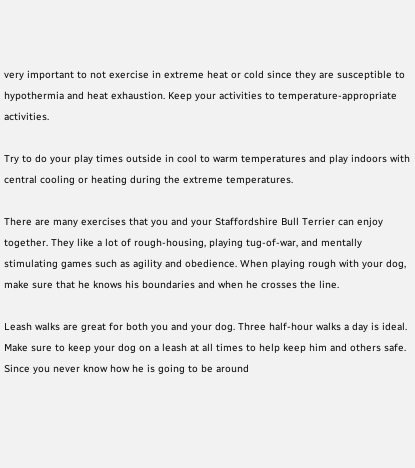very important to not exercise in extreme heat or cold since they are susceptible to hypothermia and heat exhaustion. Keep your activities to temperature-appropriate activities.

Try to do your play times outside in cool to warm temperatures and play indoors with central cooling or heating during the extreme temperatures.

There are many exercises that you and your Staffordshire Bull Terrier can enjoy together. They like a lot of rough-housing, playing tug-of-war, and mentally stimulating games such as agility and obedience. When playing rough with your dog, make sure that he knows his boundaries and when he crosses the line.

Leash walks are great for both you and your dog. Three half-hour walks a day is ideal. Make sure to keep your dog on a leash at all times to help keep him and others safe. Since you never know how he is going to be around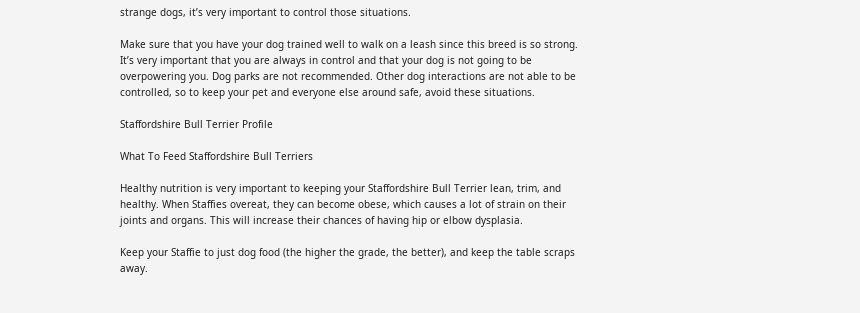strange dogs, it’s very important to control those situations.

Make sure that you have your dog trained well to walk on a leash since this breed is so strong. It’s very important that you are always in control and that your dog is not going to be overpowering you. Dog parks are not recommended. Other dog interactions are not able to be controlled, so to keep your pet and everyone else around safe, avoid these situations.

Staffordshire Bull Terrier Profile

What To Feed Staffordshire Bull Terriers

Healthy nutrition is very important to keeping your Staffordshire Bull Terrier lean, trim, and healthy. When Staffies overeat, they can become obese, which causes a lot of strain on their joints and organs. This will increase their chances of having hip or elbow dysplasia.

Keep your Staffie to just dog food (the higher the grade, the better), and keep the table scraps away.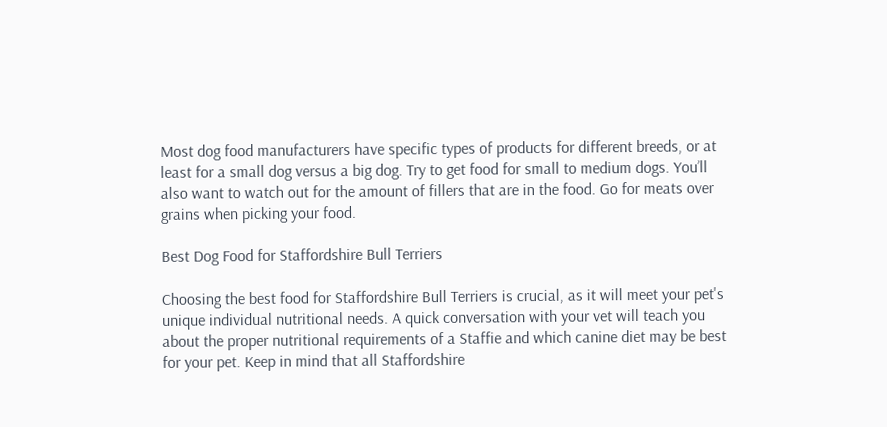Most dog food manufacturers have specific types of products for different breeds, or at least for a small dog versus a big dog. Try to get food for small to medium dogs. You’ll also want to watch out for the amount of fillers that are in the food. Go for meats over grains when picking your food.

Best Dog Food for Staffordshire Bull Terriers

Choosing the best food for Staffordshire Bull Terriers is crucial, as it will meet your pet's unique individual nutritional needs. A quick conversation with your vet will teach you about the proper nutritional requirements of a Staffie and which canine diet may be best for your pet. Keep in mind that all Staffordshire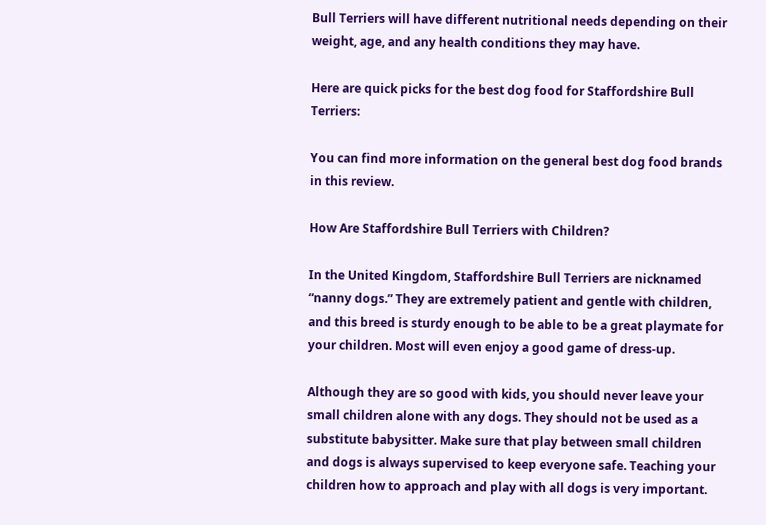Bull Terriers will have different nutritional needs depending on their weight, age, and any health conditions they may have.

Here are quick picks for the best dog food for Staffordshire Bull Terriers:

You can find more information on the general best dog food brands in this review.

How Are Staffordshire Bull Terriers with Children?

In the United Kingdom, Staffordshire Bull Terriers are nicknamed “nanny dogs.” They are extremely patient and gentle with children, and this breed is sturdy enough to be able to be a great playmate for your children. Most will even enjoy a good game of dress-up.

Although they are so good with kids, you should never leave your small children alone with any dogs. They should not be used as a substitute babysitter. Make sure that play between small children and dogs is always supervised to keep everyone safe. Teaching your children how to approach and play with all dogs is very important.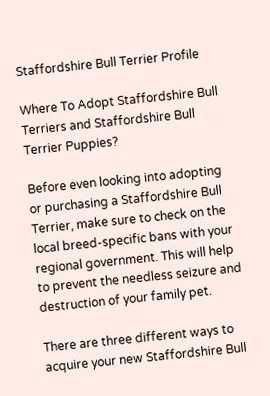Staffordshire Bull Terrier Profile

Where To Adopt Staffordshire Bull Terriers and Staffordshire Bull Terrier Puppies?

Before even looking into adopting or purchasing a Staffordshire Bull Terrier, make sure to check on the local breed-specific bans with your regional government. This will help to prevent the needless seizure and destruction of your family pet.

There are three different ways to acquire your new Staffordshire Bull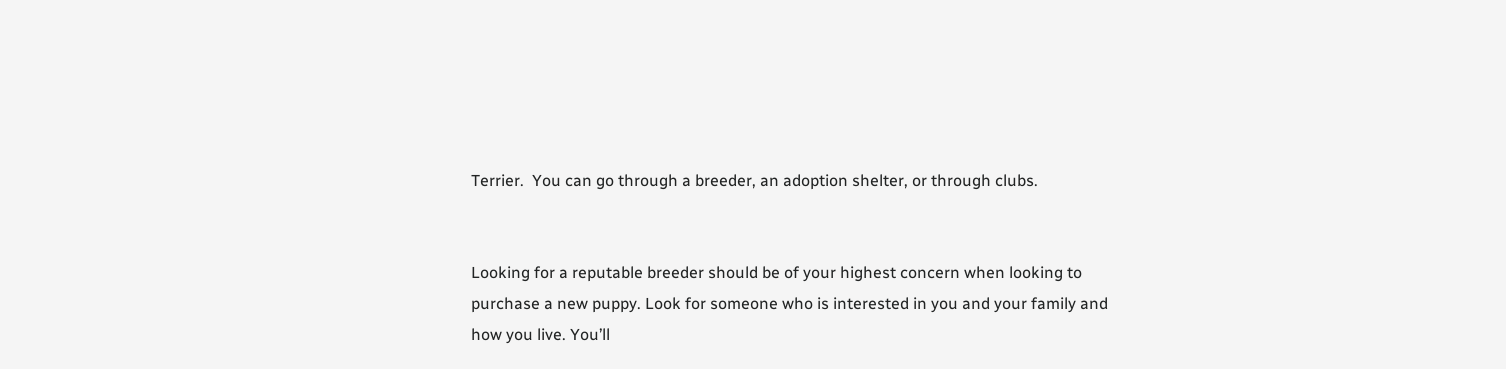Terrier.  You can go through a breeder, an adoption shelter, or through clubs.


Looking for a reputable breeder should be of your highest concern when looking to purchase a new puppy. Look for someone who is interested in you and your family and how you live. You’ll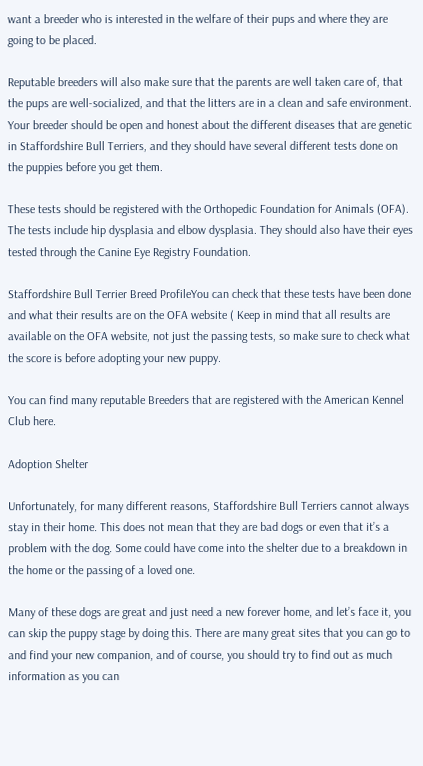want a breeder who is interested in the welfare of their pups and where they are going to be placed.

Reputable breeders will also make sure that the parents are well taken care of, that the pups are well-socialized, and that the litters are in a clean and safe environment. Your breeder should be open and honest about the different diseases that are genetic in Staffordshire Bull Terriers, and they should have several different tests done on the puppies before you get them.

These tests should be registered with the Orthopedic Foundation for Animals (OFA). The tests include hip dysplasia and elbow dysplasia. They should also have their eyes tested through the Canine Eye Registry Foundation.

Staffordshire Bull Terrier Breed ProfileYou can check that these tests have been done and what their results are on the OFA website ( Keep in mind that all results are available on the OFA website, not just the passing tests, so make sure to check what the score is before adopting your new puppy.

You can find many reputable Breeders that are registered with the American Kennel Club here.

Adoption Shelter

Unfortunately, for many different reasons, Staffordshire Bull Terriers cannot always stay in their home. This does not mean that they are bad dogs or even that it’s a problem with the dog. Some could have come into the shelter due to a breakdown in the home or the passing of a loved one.

Many of these dogs are great and just need a new forever home, and let’s face it, you can skip the puppy stage by doing this. There are many great sites that you can go to and find your new companion, and of course, you should try to find out as much information as you can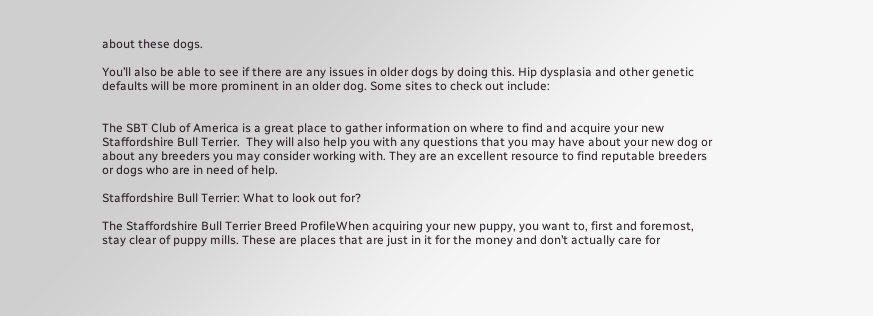about these dogs.

You’ll also be able to see if there are any issues in older dogs by doing this. Hip dysplasia and other genetic defaults will be more prominent in an older dog. Some sites to check out include:


The SBT Club of America is a great place to gather information on where to find and acquire your new Staffordshire Bull Terrier.  They will also help you with any questions that you may have about your new dog or about any breeders you may consider working with. They are an excellent resource to find reputable breeders or dogs who are in need of help.

Staffordshire Bull Terrier: What to look out for?

The Staffordshire Bull Terrier Breed ProfileWhen acquiring your new puppy, you want to, first and foremost, stay clear of puppy mills. These are places that are just in it for the money and don’t actually care for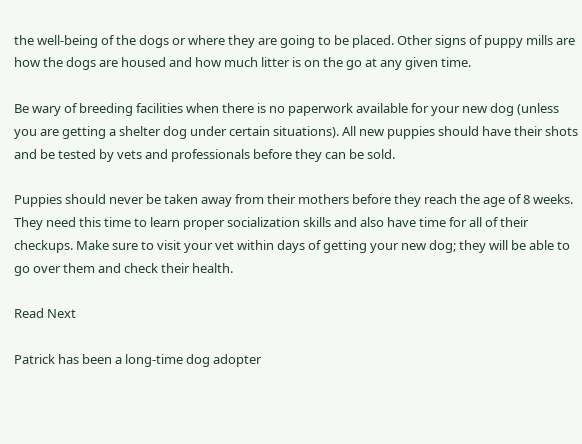the well-being of the dogs or where they are going to be placed. Other signs of puppy mills are how the dogs are housed and how much litter is on the go at any given time.

Be wary of breeding facilities when there is no paperwork available for your new dog (unless you are getting a shelter dog under certain situations). All new puppies should have their shots and be tested by vets and professionals before they can be sold.

Puppies should never be taken away from their mothers before they reach the age of 8 weeks. They need this time to learn proper socialization skills and also have time for all of their checkups. Make sure to visit your vet within days of getting your new dog; they will be able to go over them and check their health.

Read Next

Patrick has been a long-time dog adopter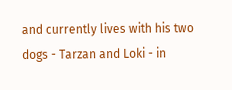and currently lives with his two dogs - Tarzan and Loki - in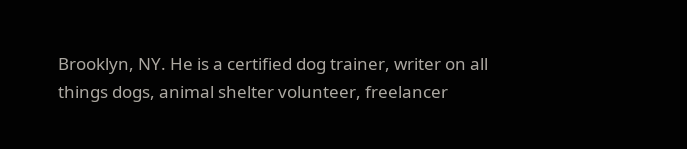Brooklyn, NY. He is a certified dog trainer, writer on all things dogs, animal shelter volunteer, freelancer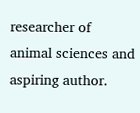researcher of animal sciences and aspiring author.